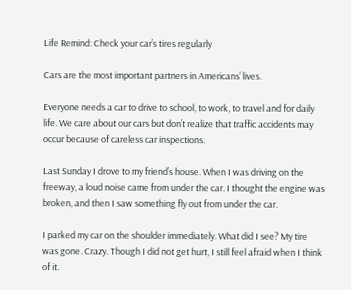Life Remind: Check your car’s tires regularly

Cars are the most important partners in Americans’ lives.

Everyone needs a car to drive to school, to work, to travel and for daily life. We care about our cars but don’t realize that traffic accidents may occur because of careless car inspections.

Last Sunday I drove to my friend’s house. When I was driving on the freeway, a loud noise came from under the car. I thought the engine was broken, and then I saw something fly out from under the car.

I parked my car on the shoulder immediately. What did I see? My tire was gone. Crazy. Though I did not get hurt, I still feel afraid when I think of it.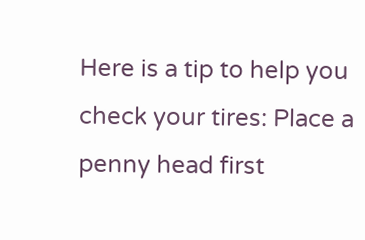Here is a tip to help you check your tires: Place a penny head first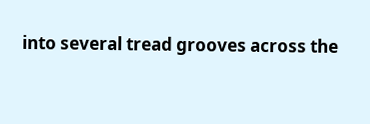into several tread grooves across the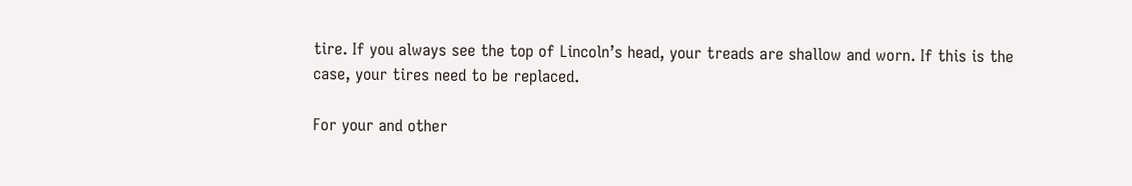tire. If you always see the top of Lincoln’s head, your treads are shallow and worn. If this is the case, your tires need to be replaced.

For your and other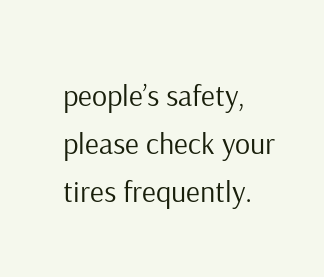people’s safety, please check your tires frequently.